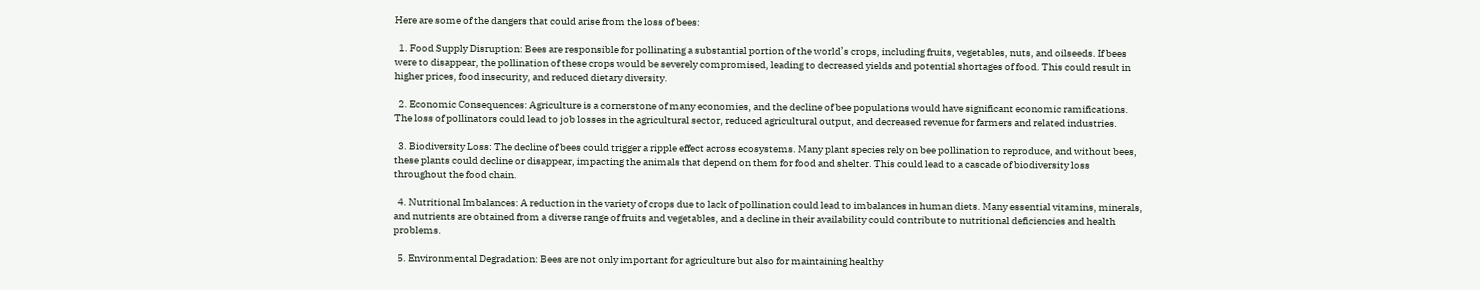Here are some of the dangers that could arise from the loss of bees:

  1. Food Supply Disruption: Bees are responsible for pollinating a substantial portion of the world’s crops, including fruits, vegetables, nuts, and oilseeds. If bees were to disappear, the pollination of these crops would be severely compromised, leading to decreased yields and potential shortages of food. This could result in higher prices, food insecurity, and reduced dietary diversity.

  2. Economic Consequences: Agriculture is a cornerstone of many economies, and the decline of bee populations would have significant economic ramifications. The loss of pollinators could lead to job losses in the agricultural sector, reduced agricultural output, and decreased revenue for farmers and related industries.

  3. Biodiversity Loss: The decline of bees could trigger a ripple effect across ecosystems. Many plant species rely on bee pollination to reproduce, and without bees, these plants could decline or disappear, impacting the animals that depend on them for food and shelter. This could lead to a cascade of biodiversity loss throughout the food chain.

  4. Nutritional Imbalances: A reduction in the variety of crops due to lack of pollination could lead to imbalances in human diets. Many essential vitamins, minerals, and nutrients are obtained from a diverse range of fruits and vegetables, and a decline in their availability could contribute to nutritional deficiencies and health problems.

  5. Environmental Degradation: Bees are not only important for agriculture but also for maintaining healthy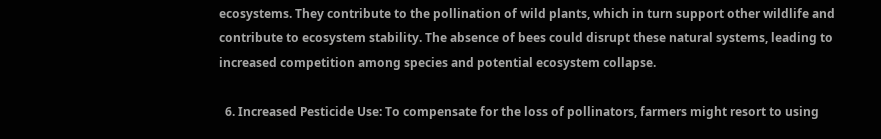ecosystems. They contribute to the pollination of wild plants, which in turn support other wildlife and contribute to ecosystem stability. The absence of bees could disrupt these natural systems, leading to increased competition among species and potential ecosystem collapse.

  6. Increased Pesticide Use: To compensate for the loss of pollinators, farmers might resort to using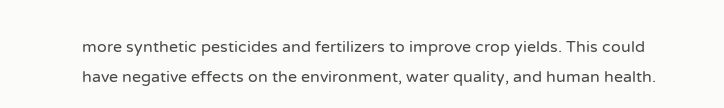more synthetic pesticides and fertilizers to improve crop yields. This could have negative effects on the environment, water quality, and human health.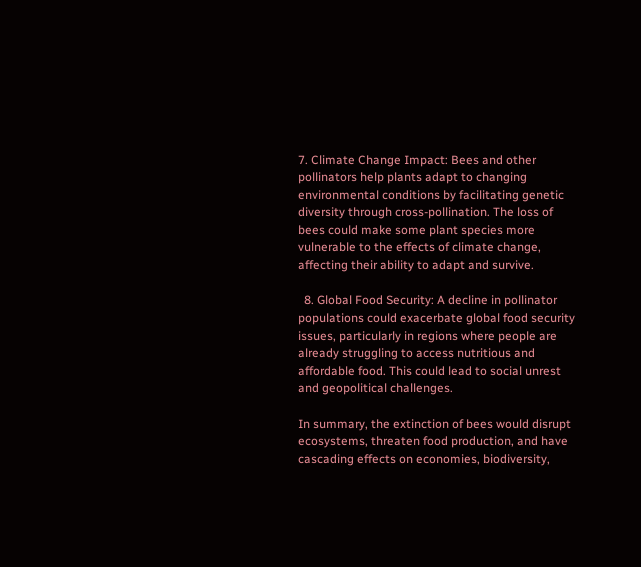7. Climate Change Impact: Bees and other pollinators help plants adapt to changing environmental conditions by facilitating genetic diversity through cross-pollination. The loss of bees could make some plant species more vulnerable to the effects of climate change, affecting their ability to adapt and survive.

  8. Global Food Security: A decline in pollinator populations could exacerbate global food security issues, particularly in regions where people are already struggling to access nutritious and affordable food. This could lead to social unrest and geopolitical challenges.

In summary, the extinction of bees would disrupt ecosystems, threaten food production, and have cascading effects on economies, biodiversity,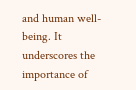and human well-being. It underscores the importance of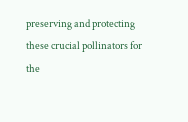preserving and protecting these crucial pollinators for the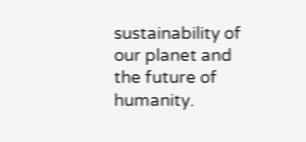sustainability of our planet and the future of humanity.